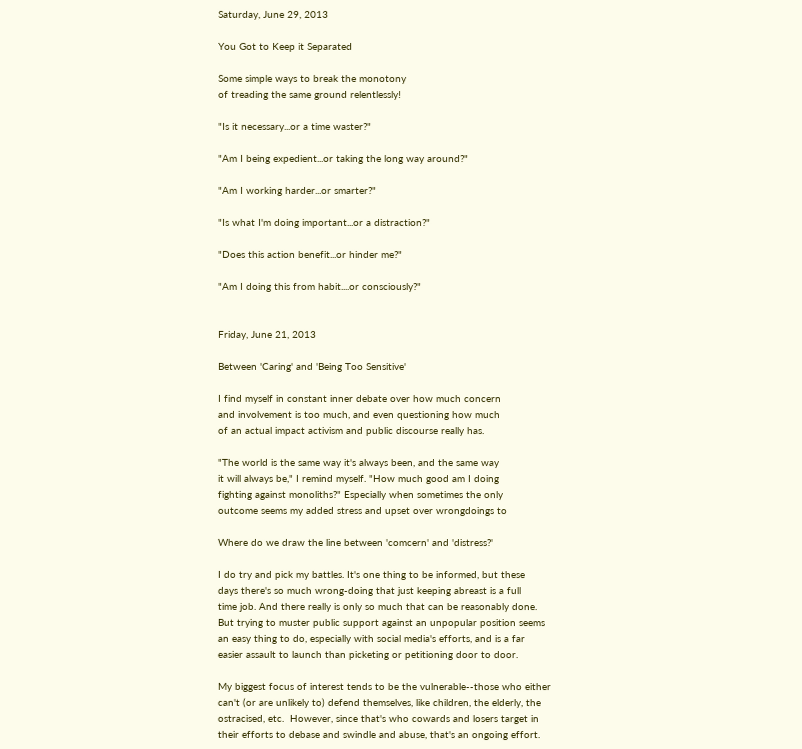Saturday, June 29, 2013

You Got to Keep it Separated

Some simple ways to break the monotony
of treading the same ground relentlessly!

"Is it necessary...or a time waster?"

"Am I being expedient...or taking the long way around?"

"Am I working harder...or smarter?"

"Is what I'm doing important...or a distraction?"

"Does this action benefit...or hinder me?"

"Am I doing this from habit....or consciously?"


Friday, June 21, 2013

Between 'Caring' and 'Being Too Sensitive'

I find myself in constant inner debate over how much concern
and involvement is too much, and even questioning how much
of an actual impact activism and public discourse really has.

"The world is the same way it's always been, and the same way
it will always be," I remind myself. "How much good am I doing
fighting against monoliths?" Especially when sometimes the only
outcome seems my added stress and upset over wrongdoings to

Where do we draw the line between 'comcern' and 'distress?'

I do try and pick my battles. It's one thing to be informed, but these
days there's so much wrong-doing that just keeping abreast is a full
time job. And there really is only so much that can be reasonably done.
But trying to muster public support against an unpopular position seems
an easy thing to do, especially with social media's efforts, and is a far
easier assault to launch than picketing or petitioning door to door.

My biggest focus of interest tends to be the vulnerable--those who either
can't (or are unlikely to) defend themselves, like children, the elderly, the
ostracised, etc.  However, since that's who cowards and losers target in
their efforts to debase and swindle and abuse, that's an ongoing effort.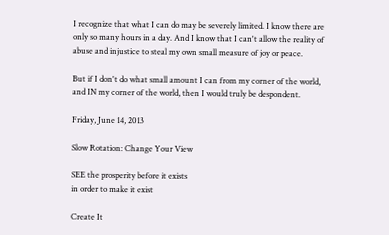I recognize that what I can do may be severely limited. I know there are
only so many hours in a day. And I know that I can't allow the reality of
abuse and injustice to steal my own small measure of joy or peace.

But if I don't do what small amount I can from my corner of the world,
and IN my corner of the world, then I would truly be despondent.

Friday, June 14, 2013

Slow Rotation: Change Your View

SEE the prosperity before it exists
in order to make it exist

Create It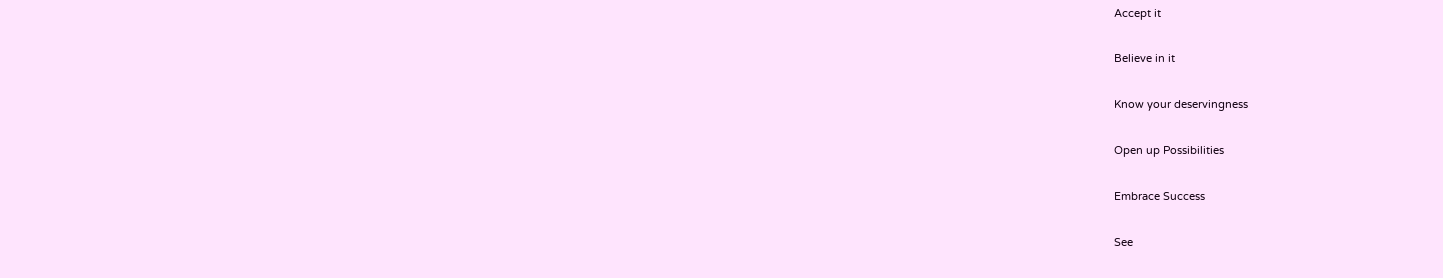Accept it

Believe in it

Know your deservingness

Open up Possibilities

Embrace Success

See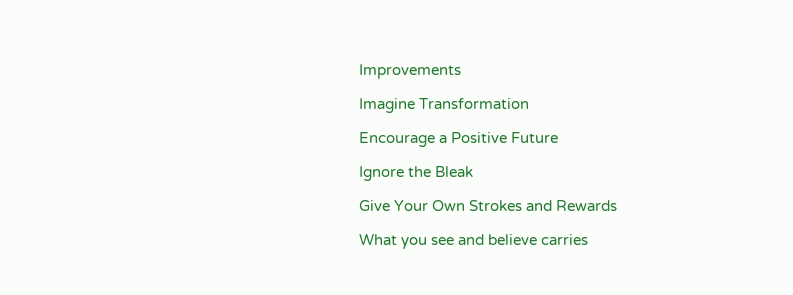Improvements

Imagine Transformation

Encourage a Positive Future

Ignore the Bleak

Give Your Own Strokes and Rewards

What you see and believe carries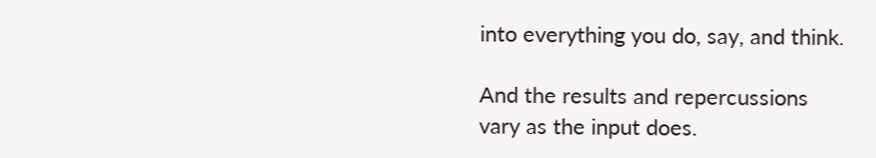into everything you do, say, and think.

And the results and repercussions
vary as the input does.